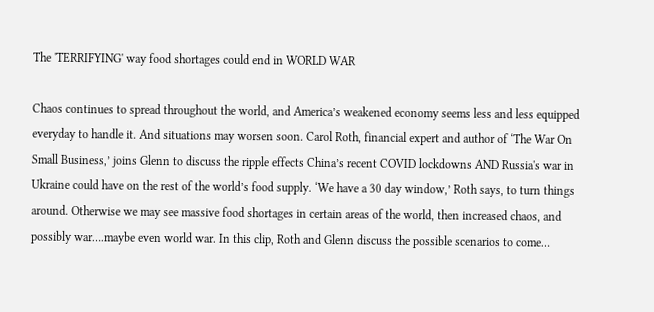The 'TERRIFYING' way food shortages could end in WORLD WAR

Chaos continues to spread throughout the world, and America’s weakened economy seems less and less equipped everyday to handle it. And situations may worsen soon. Carol Roth, financial expert and author of ‘The War On Small Business,’ joins Glenn to discuss the ripple effects China’s recent COVID lockdowns AND Russia's war in Ukraine could have on the rest of the world’s food supply. ‘We have a 30 day window,’ Roth says, to turn things around. Otherwise we may see massive food shortages in certain areas of the world, then increased chaos, and possibly war….maybe even world war. In this clip, Roth and Glenn discuss the possible scenarios to come…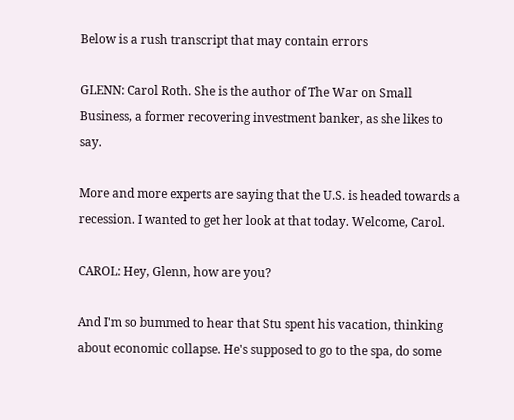Below is a rush transcript that may contain errors

GLENN: Carol Roth. She is the author of The War on Small Business, a former recovering investment banker, as she likes to say.

More and more experts are saying that the U.S. is headed towards a recession. I wanted to get her look at that today. Welcome, Carol.

CAROL: Hey, Glenn, how are you?

And I'm so bummed to hear that Stu spent his vacation, thinking about economic collapse. He's supposed to go to the spa, do some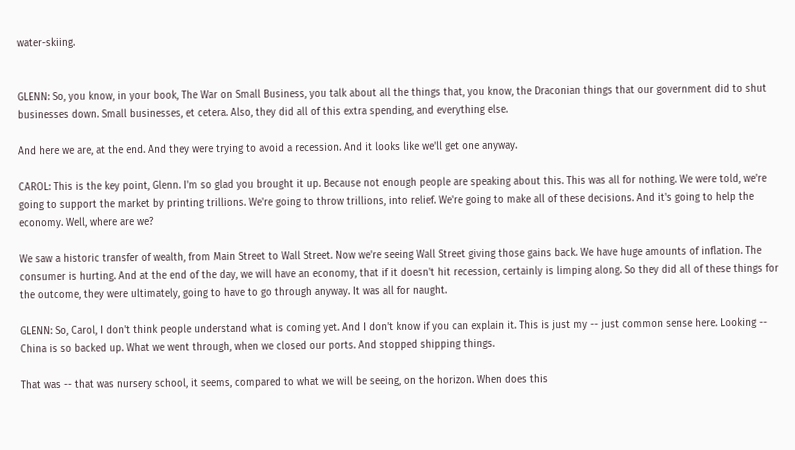water-skiing.


GLENN: So, you know, in your book, The War on Small Business, you talk about all the things that, you know, the Draconian things that our government did to shut businesses down. Small businesses, et cetera. Also, they did all of this extra spending, and everything else.

And here we are, at the end. And they were trying to avoid a recession. And it looks like we'll get one anyway.

CAROL: This is the key point, Glenn. I'm so glad you brought it up. Because not enough people are speaking about this. This was all for nothing. We were told, we're going to support the market by printing trillions. We're going to throw trillions, into relief. We're going to make all of these decisions. And it's going to help the economy. Well, where are we?

We saw a historic transfer of wealth, from Main Street to Wall Street. Now we're seeing Wall Street giving those gains back. We have huge amounts of inflation. The consumer is hurting. And at the end of the day, we will have an economy, that if it doesn't hit recession, certainly is limping along. So they did all of these things for the outcome, they were ultimately, going to have to go through anyway. It was all for naught.

GLENN: So, Carol, I don't think people understand what is coming yet. And I don't know if you can explain it. This is just my -- just common sense here. Looking -- China is so backed up. What we went through, when we closed our ports. And stopped shipping things.

That was -- that was nursery school, it seems, compared to what we will be seeing, on the horizon. When does this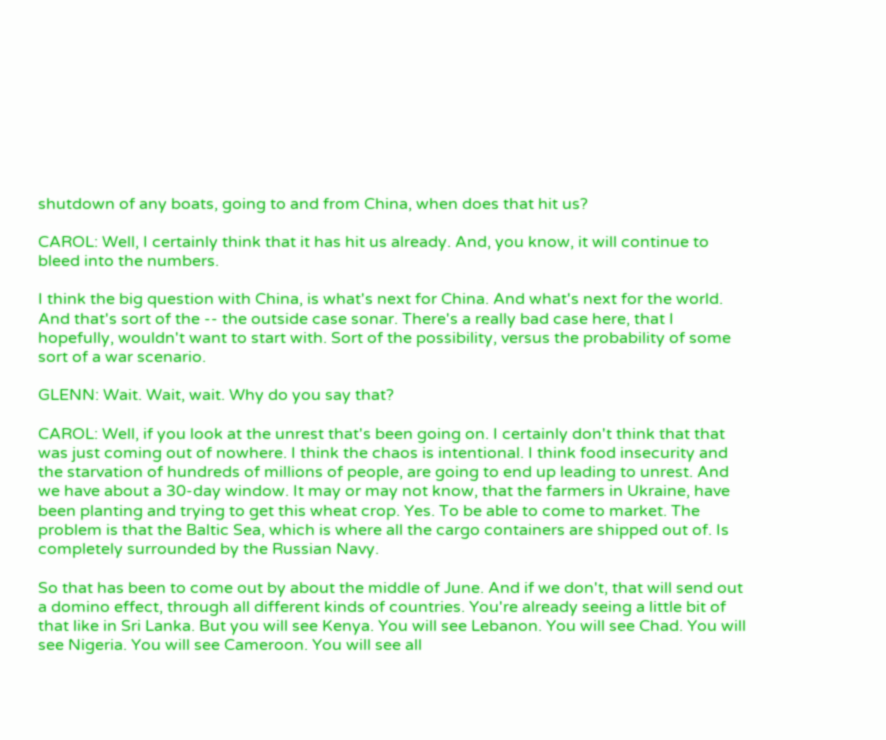shutdown of any boats, going to and from China, when does that hit us?

CAROL: Well, I certainly think that it has hit us already. And, you know, it will continue to bleed into the numbers.

I think the big question with China, is what's next for China. And what's next for the world. And that's sort of the -- the outside case sonar. There's a really bad case here, that I hopefully, wouldn't want to start with. Sort of the possibility, versus the probability of some sort of a war scenario.

GLENN: Wait. Wait, wait. Why do you say that?

CAROL: Well, if you look at the unrest that's been going on. I certainly don't think that that was just coming out of nowhere. I think the chaos is intentional. I think food insecurity and the starvation of hundreds of millions of people, are going to end up leading to unrest. And we have about a 30-day window. It may or may not know, that the farmers in Ukraine, have been planting and trying to get this wheat crop. Yes. To be able to come to market. The problem is that the Baltic Sea, which is where all the cargo containers are shipped out of. Is completely surrounded by the Russian Navy.

So that has been to come out by about the middle of June. And if we don't, that will send out a domino effect, through all different kinds of countries. You're already seeing a little bit of that like in Sri Lanka. But you will see Kenya. You will see Lebanon. You will see Chad. You will see Nigeria. You will see Cameroon. You will see all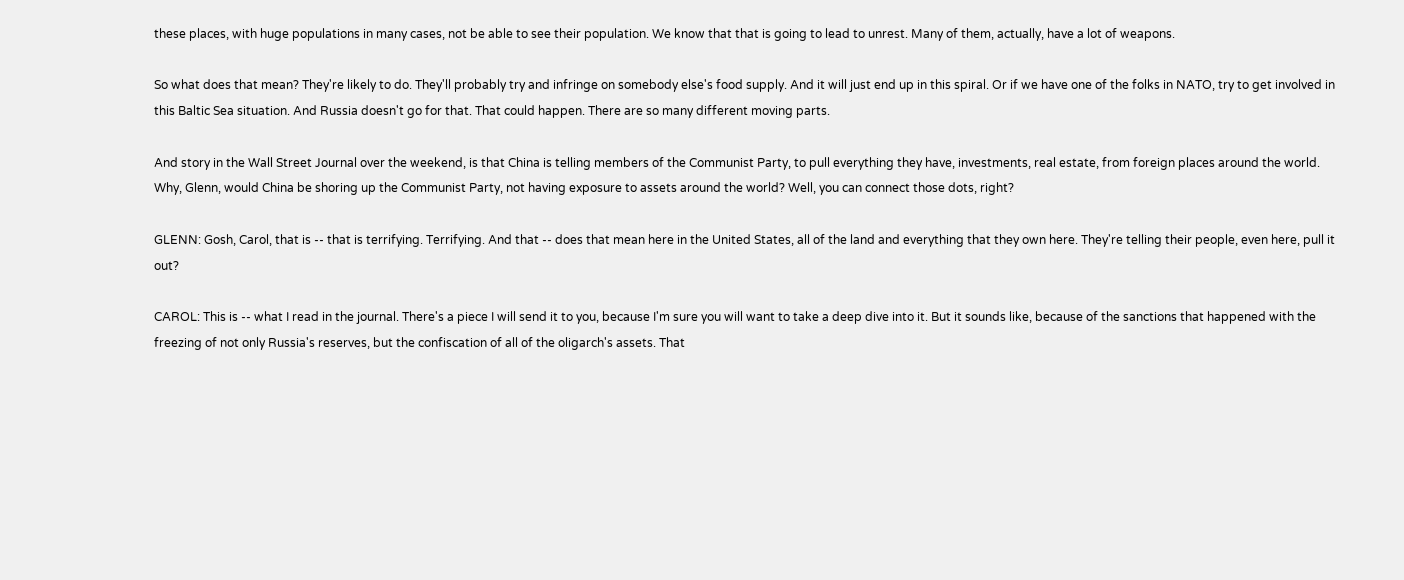these places, with huge populations in many cases, not be able to see their population. We know that that is going to lead to unrest. Many of them, actually, have a lot of weapons.

So what does that mean? They're likely to do. They'll probably try and infringe on somebody else's food supply. And it will just end up in this spiral. Or if we have one of the folks in NATO, try to get involved in this Baltic Sea situation. And Russia doesn't go for that. That could happen. There are so many different moving parts.

And story in the Wall Street Journal over the weekend, is that China is telling members of the Communist Party, to pull everything they have, investments, real estate, from foreign places around the world. Why, Glenn, would China be shoring up the Communist Party, not having exposure to assets around the world? Well, you can connect those dots, right?

GLENN: Gosh, Carol, that is -- that is terrifying. Terrifying. And that -- does that mean here in the United States, all of the land and everything that they own here. They're telling their people, even here, pull it out?

CAROL: This is -- what I read in the journal. There's a piece I will send it to you, because I'm sure you will want to take a deep dive into it. But it sounds like, because of the sanctions that happened with the freezing of not only Russia's reserves, but the confiscation of all of the oligarch's assets. That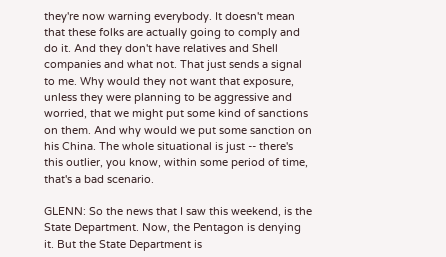they're now warning everybody. It doesn't mean that these folks are actually going to comply and do it. And they don't have relatives and Shell companies and what not. That just sends a signal to me. Why would they not want that exposure, unless they were planning to be aggressive and worried, that we might put some kind of sanctions on them. And why would we put some sanction on his China. The whole situational is just -- there's this outlier, you know, within some period of time, that's a bad scenario.

GLENN: So the news that I saw this weekend, is the State Department. Now, the Pentagon is denying it. But the State Department is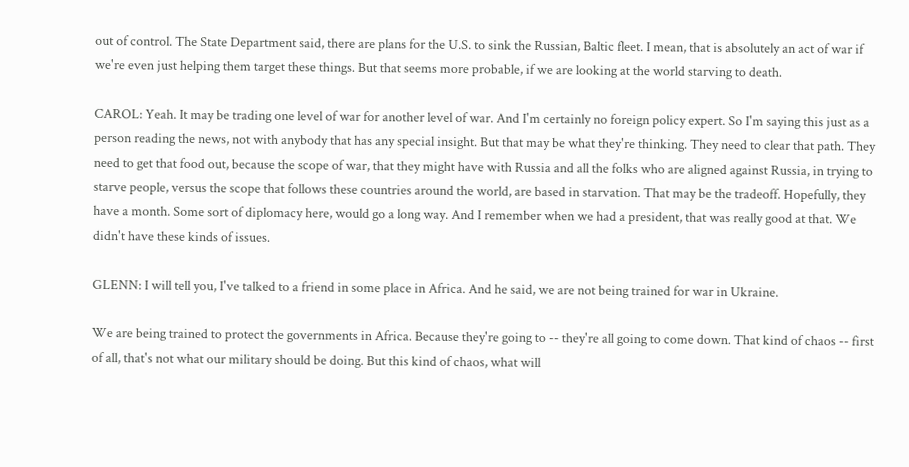out of control. The State Department said, there are plans for the U.S. to sink the Russian, Baltic fleet. I mean, that is absolutely an act of war if we're even just helping them target these things. But that seems more probable, if we are looking at the world starving to death.

CAROL: Yeah. It may be trading one level of war for another level of war. And I'm certainly no foreign policy expert. So I'm saying this just as a person reading the news, not with anybody that has any special insight. But that may be what they're thinking. They need to clear that path. They need to get that food out, because the scope of war, that they might have with Russia and all the folks who are aligned against Russia, in trying to starve people, versus the scope that follows these countries around the world, are based in starvation. That may be the tradeoff. Hopefully, they have a month. Some sort of diplomacy here, would go a long way. And I remember when we had a president, that was really good at that. We didn't have these kinds of issues.

GLENN: I will tell you, I've talked to a friend in some place in Africa. And he said, we are not being trained for war in Ukraine.

We are being trained to protect the governments in Africa. Because they're going to -- they're all going to come down. That kind of chaos -- first of all, that's not what our military should be doing. But this kind of chaos, what will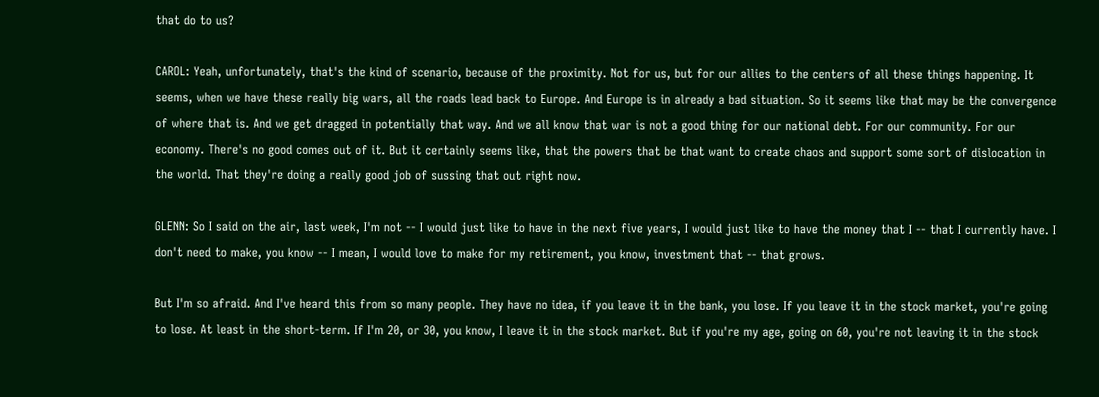that do to us?

CAROL: Yeah, unfortunately, that's the kind of scenario, because of the proximity. Not for us, but for our allies to the centers of all these things happening. It seems, when we have these really big wars, all the roads lead back to Europe. And Europe is in already a bad situation. So it seems like that may be the convergence of where that is. And we get dragged in potentially that way. And we all know that war is not a good thing for our national debt. For our community. For our economy. There's no good comes out of it. But it certainly seems like, that the powers that be that want to create chaos and support some sort of dislocation in the world. That they're doing a really good job of sussing that out right now.

GLENN: So I said on the air, last week, I'm not -- I would just like to have in the next five years, I would just like to have the money that I -- that I currently have. I don't need to make, you know -- I mean, I would love to make for my retirement, you know, investment that -- that grows.

But I'm so afraid. And I've heard this from so many people. They have no idea, if you leave it in the bank, you lose. If you leave it in the stock market, you're going to lose. At least in the short-term. If I'm 20, or 30, you know, I leave it in the stock market. But if you're my age, going on 60, you're not leaving it in the stock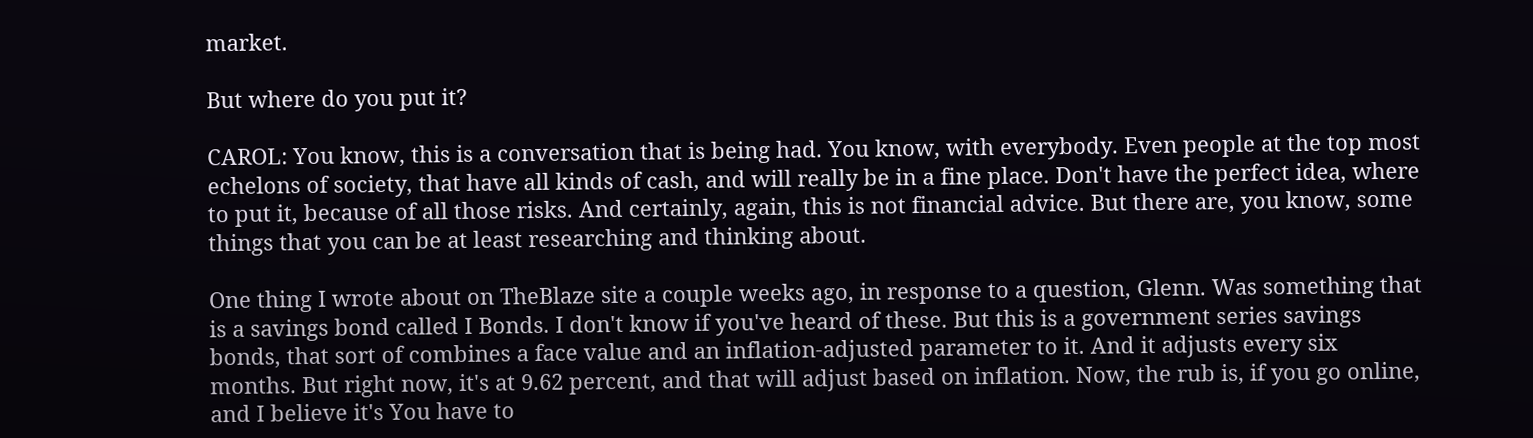market.

But where do you put it?

CAROL: You know, this is a conversation that is being had. You know, with everybody. Even people at the top most echelons of society, that have all kinds of cash, and will really be in a fine place. Don't have the perfect idea, where to put it, because of all those risks. And certainly, again, this is not financial advice. But there are, you know, some things that you can be at least researching and thinking about.

One thing I wrote about on TheBlaze site a couple weeks ago, in response to a question, Glenn. Was something that is a savings bond called I Bonds. I don't know if you've heard of these. But this is a government series savings bonds, that sort of combines a face value and an inflation-adjusted parameter to it. And it adjusts every six months. But right now, it's at 9.62 percent, and that will adjust based on inflation. Now, the rub is, if you go online, and I believe it's You have to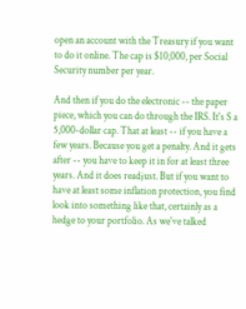open an account with the Treasury if you want to do it online. The cap is $10,000, per Social Security number per year.

And then if you do the electronic -- the paper piece, which you can do through the IRS. It's S a 5,000-dollar cap. That at least -- if you have a few years. Because you get a penalty. And it gets after -- you have to keep it in for at least three years. And it does readjust. But if you want to have at least some inflation protection, you find look into something like that, certainly as a hedge to your portfolio. As we've talked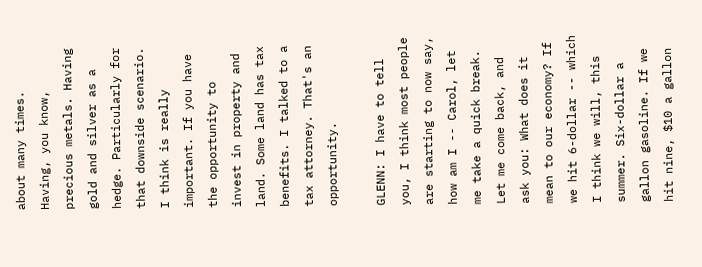about many times. Having, you know, precious metals. Having gold and silver as a hedge. Particularly for that downside scenario. I think is really important. If you have the opportunity to invest in property and land. Some land has tax benefits. I talked to a tax attorney. That's an opportunity.

GLENN: I have to tell you, I think most people are starting to now say, how am I -- Carol, let me take a quick break. Let me come back, and ask you: What does it mean to our economy? If we hit 6-dollar -- which I think we will, this summer. Six-dollar a gallon gasoline. If we hit nine, $10 a gallon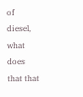of diesel, what does that that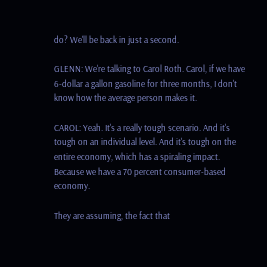do? We'll be back in just a second.

GLENN: We're talking to Carol Roth. Carol, if we have 6-dollar a gallon gasoline for three months, I don't know how the average person makes it.

CAROL: Yeah. It's a really tough scenario. And it's tough on an individual level. And it's tough on the entire economy, which has a spiraling impact. Because we have a 70 percent consumer-based economy.

They are assuming, the fact that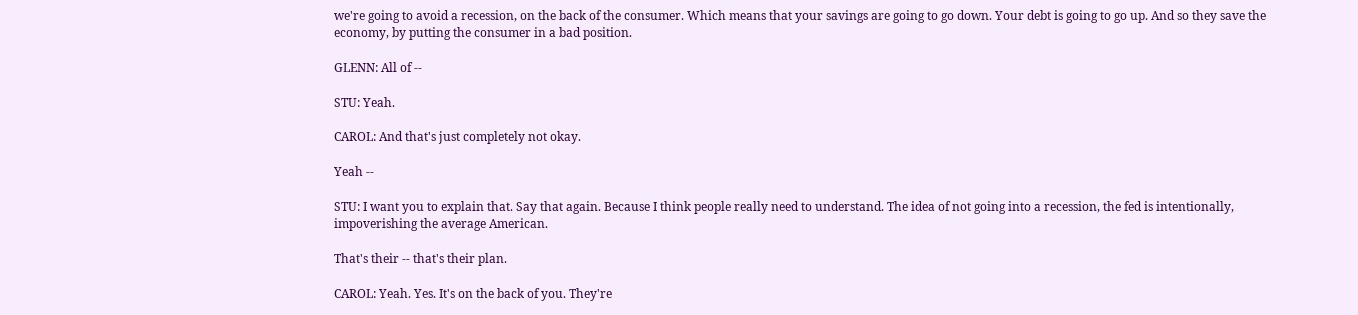we're going to avoid a recession, on the back of the consumer. Which means that your savings are going to go down. Your debt is going to go up. And so they save the economy, by putting the consumer in a bad position.

GLENN: All of --

STU: Yeah.

CAROL: And that's just completely not okay.

Yeah --

STU: I want you to explain that. Say that again. Because I think people really need to understand. The idea of not going into a recession, the fed is intentionally, impoverishing the average American.

That's their -- that's their plan.

CAROL: Yeah. Yes. It's on the back of you. They're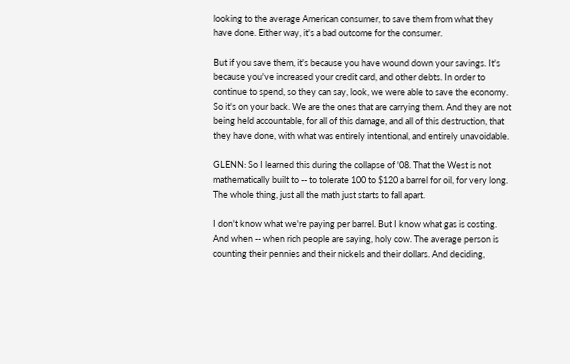looking to the average American consumer, to save them from what they have done. Either way, it's a bad outcome for the consumer.

But if you save them, it's because you have wound down your savings. It's because you've increased your credit card, and other debts. In order to continue to spend, so they can say, look, we were able to save the economy. So it's on your back. We are the ones that are carrying them. And they are not being held accountable, for all of this damage, and all of this destruction, that they have done, with what was entirely intentional, and entirely unavoidable.

GLENN: So I learned this during the collapse of '08. That the West is not mathematically built to -- to tolerate 100 to $120 a barrel for oil, for very long. The whole thing, just all the math just starts to fall apart.

I don't know what we're paying per barrel. But I know what gas is costing. And when -- when rich people are saying, holy cow. The average person is counting their pennies and their nickels and their dollars. And deciding,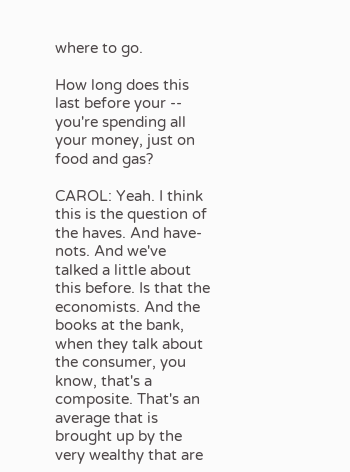where to go.

How long does this last before your -- you're spending all your money, just on food and gas?

CAROL: Yeah. I think this is the question of the haves. And have-nots. And we've talked a little about this before. Is that the economists. And the books at the bank, when they talk about the consumer, you know, that's a composite. That's an average that is brought up by the very wealthy that are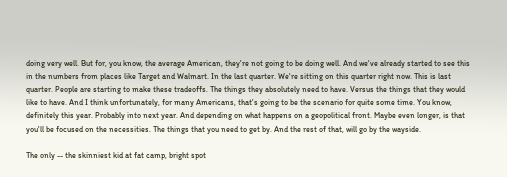doing very well. But for, you know, the average American, they're not going to be doing well. And we've already started to see this in the numbers from places like Target and Walmart. In the last quarter. We're sitting on this quarter right now. This is last quarter. People are starting to make these tradeoffs. The things they absolutely need to have. Versus the things that they would like to have. And I think unfortunately, for many Americans, that's going to be the scenario for quite some time. You know, definitely this year. Probably into next year. And depending on what happens on a geopolitical front. Maybe even longer, is that you'll be focused on the necessities. The things that you need to get by. And the rest of that, will go by the wayside.

The only -- the skinniest kid at fat camp, bright spot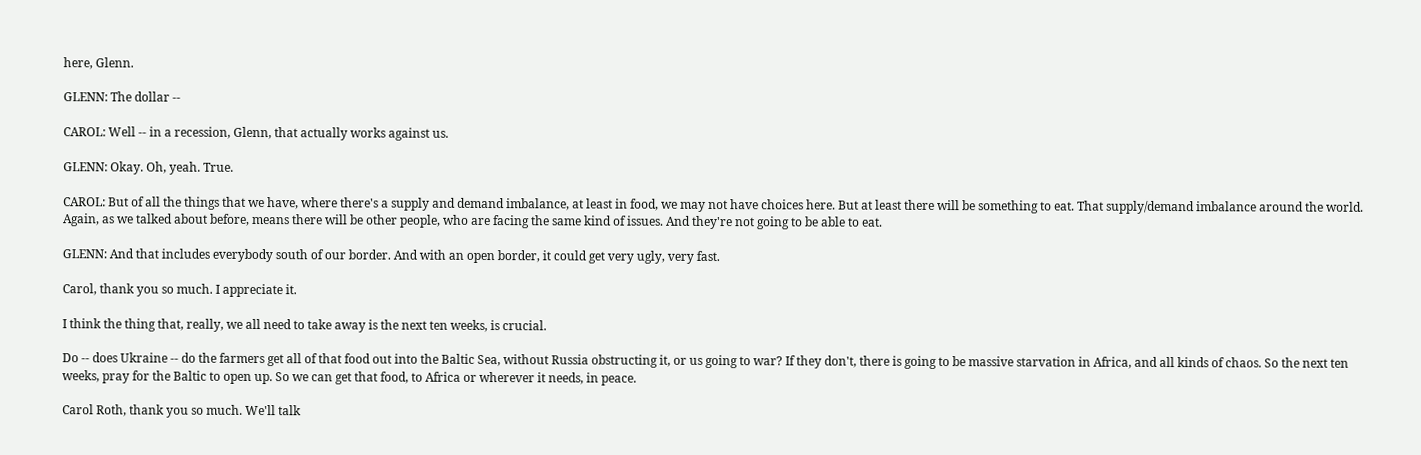here, Glenn.

GLENN: The dollar --

CAROL: Well -- in a recession, Glenn, that actually works against us.

GLENN: Okay. Oh, yeah. True.

CAROL: But of all the things that we have, where there's a supply and demand imbalance, at least in food, we may not have choices here. But at least there will be something to eat. That supply/demand imbalance around the world. Again, as we talked about before, means there will be other people, who are facing the same kind of issues. And they're not going to be able to eat.

GLENN: And that includes everybody south of our border. And with an open border, it could get very ugly, very fast.

Carol, thank you so much. I appreciate it.

I think the thing that, really, we all need to take away is the next ten weeks, is crucial.

Do -- does Ukraine -- do the farmers get all of that food out into the Baltic Sea, without Russia obstructing it, or us going to war? If they don't, there is going to be massive starvation in Africa, and all kinds of chaos. So the next ten weeks, pray for the Baltic to open up. So we can get that food, to Africa or wherever it needs, in peace.

Carol Roth, thank you so much. We'll talk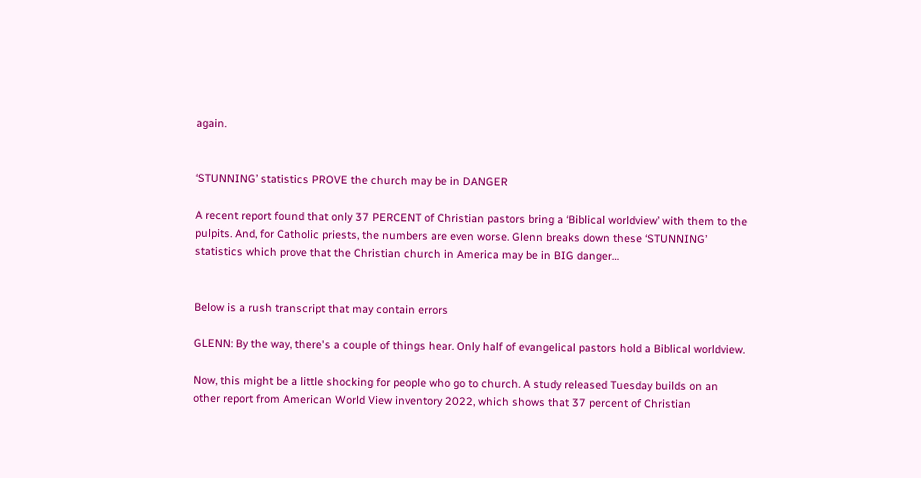again.


‘STUNNING’ statistics PROVE the church may be in DANGER

A recent report found that only 37 PERCENT of Christian pastors bring a ‘Biblical worldview’ with them to the pulpits. And, for Catholic priests, the numbers are even worse. Glenn breaks down these ‘STUNNING’ statistics which prove that the Christian church in America may be in BIG danger…


Below is a rush transcript that may contain errors

GLENN: By the way, there's a couple of things hear. Only half of evangelical pastors hold a Biblical worldview.

Now, this might be a little shocking for people who go to church. A study released Tuesday builds on an other report from American World View inventory 2022, which shows that 37 percent of Christian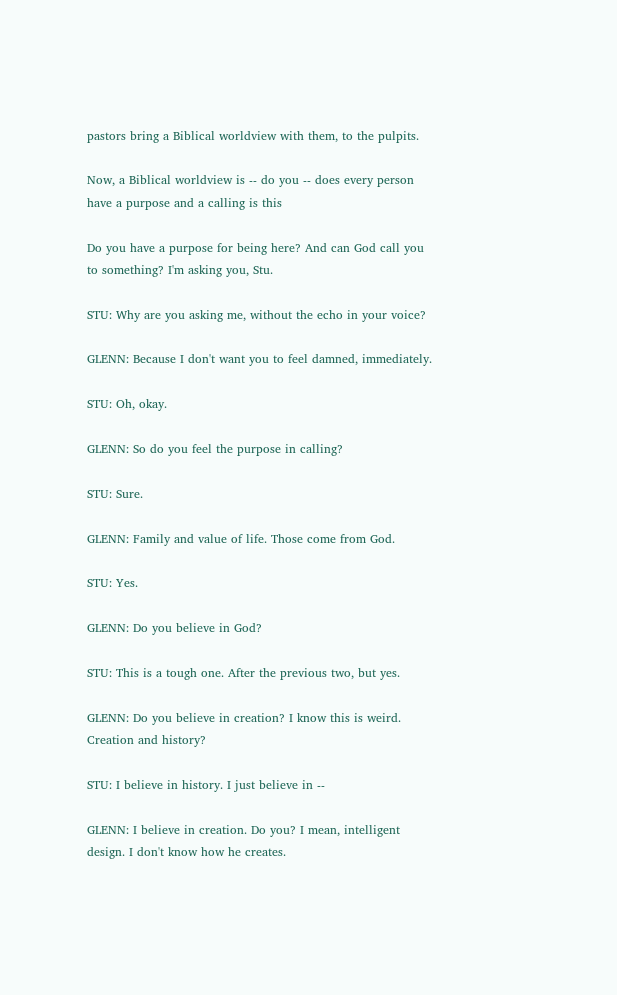pastors bring a Biblical worldview with them, to the pulpits.

Now, a Biblical worldview is -- do you -- does every person have a purpose and a calling is this

Do you have a purpose for being here? And can God call you to something? I'm asking you, Stu.

STU: Why are you asking me, without the echo in your voice?

GLENN: Because I don't want you to feel damned, immediately.

STU: Oh, okay.

GLENN: So do you feel the purpose in calling?

STU: Sure.

GLENN: Family and value of life. Those come from God.

STU: Yes.

GLENN: Do you believe in God?

STU: This is a tough one. After the previous two, but yes.

GLENN: Do you believe in creation? I know this is weird. Creation and history?

STU: I believe in history. I just believe in --

GLENN: I believe in creation. Do you? I mean, intelligent design. I don't know how he creates.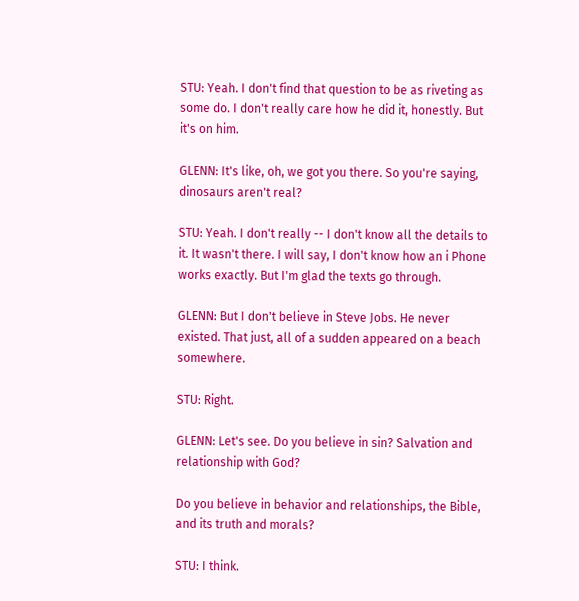STU: Yeah. I don't find that question to be as riveting as some do. I don't really care how he did it, honestly. But it's on him.

GLENN: It's like, oh, we got you there. So you're saying, dinosaurs aren't real?

STU: Yeah. I don't really -- I don't know all the details to it. It wasn't there. I will say, I don't know how an i Phone works exactly. But I'm glad the texts go through.

GLENN: But I don't believe in Steve Jobs. He never existed. That just, all of a sudden appeared on a beach somewhere.

STU: Right.

GLENN: Let's see. Do you believe in sin? Salvation and relationship with God?

Do you believe in behavior and relationships, the Bible, and its truth and morals?

STU: I think.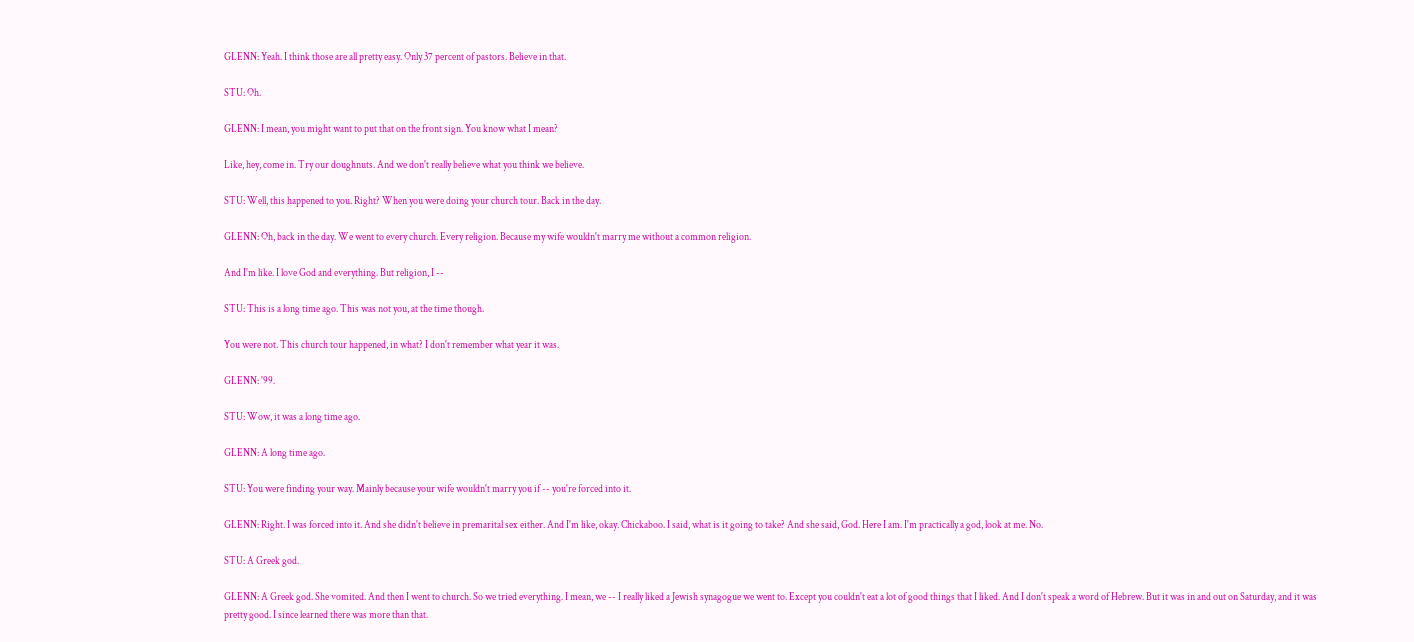GLENN: Yeah. I think those are all pretty easy. Only 37 percent of pastors. Believe in that.

STU: Oh.

GLENN: I mean, you might want to put that on the front sign. You know what I mean?

Like, hey, come in. Try our doughnuts. And we don't really believe what you think we believe.

STU: Well, this happened to you. Right? When you were doing your church tour. Back in the day.

GLENN: Oh, back in the day. We went to every church. Every religion. Because my wife wouldn't marry me without a common religion.

And I'm like. I love God and everything. But religion, I --

STU: This is a long time ago. This was not you, at the time though.

You were not. This church tour happened, in what? I don't remember what year it was.

GLENN: '99.

STU: Wow, it was a long time ago.

GLENN: A long time ago.

STU: You were finding your way. Mainly because your wife wouldn't marry you if -- you're forced into it.

GLENN: Right. I was forced into it. And she didn't believe in premarital sex either. And I'm like, okay. Chickaboo. I said, what is it going to take? And she said, God. Here I am. I'm practically a god, look at me. No.

STU: A Greek god.

GLENN: A Greek god. She vomited. And then I went to church. So we tried everything. I mean, we -- I really liked a Jewish synagogue we went to. Except you couldn't eat a lot of good things that I liked. And I don't speak a word of Hebrew. But it was in and out on Saturday, and it was pretty good. I since learned there was more than that.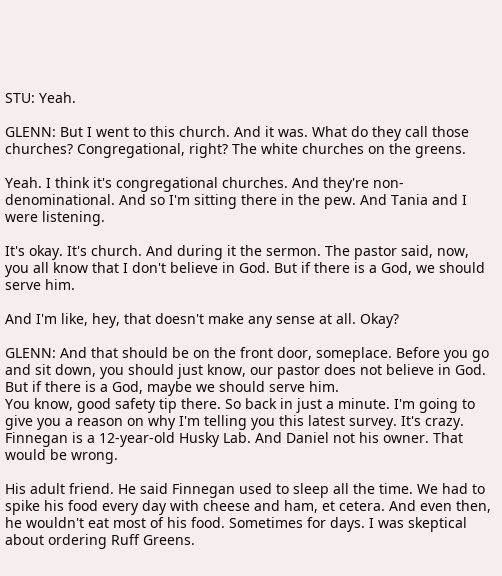STU: Yeah.

GLENN: But I went to this church. And it was. What do they call those churches? Congregational, right? The white churches on the greens.

Yeah. I think it's congregational churches. And they're non-denominational. And so I'm sitting there in the pew. And Tania and I were listening.

It's okay. It's church. And during it the sermon. The pastor said, now, you all know that I don't believe in God. But if there is a God, we should serve him.

And I'm like, hey, that doesn't make any sense at all. Okay?

GLENN: And that should be on the front door, someplace. Before you go and sit down, you should just know, our pastor does not believe in God. But if there is a God, maybe we should serve him.
You know, good safety tip there. So back in just a minute. I'm going to give you a reason on why I'm telling you this latest survey. It's crazy. Finnegan is a 12-year-old Husky Lab. And Daniel not his owner. That would be wrong.

His adult friend. He said Finnegan used to sleep all the time. We had to spike his food every day with cheese and ham, et cetera. And even then, he wouldn't eat most of his food. Sometimes for days. I was skeptical about ordering Ruff Greens.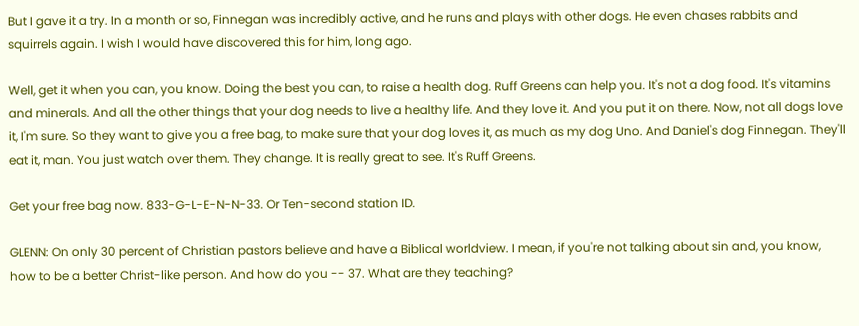But I gave it a try. In a month or so, Finnegan was incredibly active, and he runs and plays with other dogs. He even chases rabbits and squirrels again. I wish I would have discovered this for him, long ago.

Well, get it when you can, you know. Doing the best you can, to raise a health dog. Ruff Greens can help you. It's not a dog food. It's vitamins and minerals. And all the other things that your dog needs to live a healthy life. And they love it. And you put it on there. Now, not all dogs love it, I'm sure. So they want to give you a free bag, to make sure that your dog loves it, as much as my dog Uno. And Daniel's dog Finnegan. They'll eat it, man. You just watch over them. They change. It is really great to see. It's Ruff Greens.

Get your free bag now. 833-G-L-E-N-N-33. Or Ten-second station ID.

GLENN: On only 30 percent of Christian pastors believe and have a Biblical worldview. I mean, if you're not talking about sin and, you know, how to be a better Christ-like person. And how do you -- 37. What are they teaching?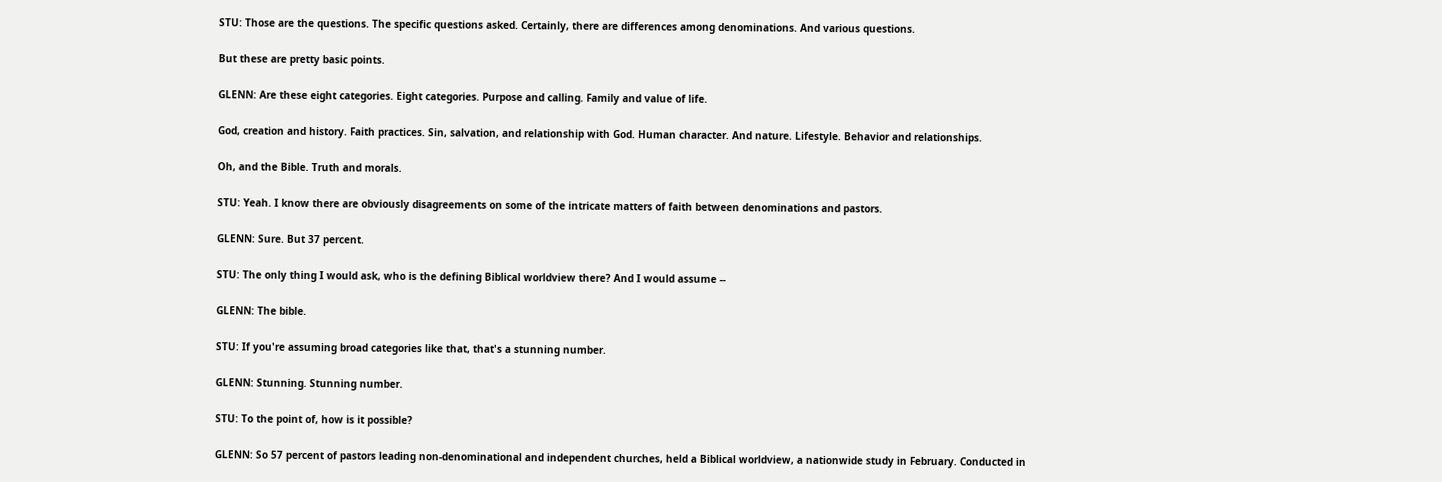STU: Those are the questions. The specific questions asked. Certainly, there are differences among denominations. And various questions.

But these are pretty basic points.

GLENN: Are these eight categories. Eight categories. Purpose and calling. Family and value of life.

God, creation and history. Faith practices. Sin, salvation, and relationship with God. Human character. And nature. Lifestyle. Behavior and relationships.

Oh, and the Bible. Truth and morals.

STU: Yeah. I know there are obviously disagreements on some of the intricate matters of faith between denominations and pastors.

GLENN: Sure. But 37 percent.

STU: The only thing I would ask, who is the defining Biblical worldview there? And I would assume --

GLENN: The bible.

STU: If you're assuming broad categories like that, that's a stunning number.

GLENN: Stunning. Stunning number.

STU: To the point of, how is it possible?

GLENN: So 57 percent of pastors leading non-denominational and independent churches, held a Biblical worldview, a nationwide study in February. Conducted in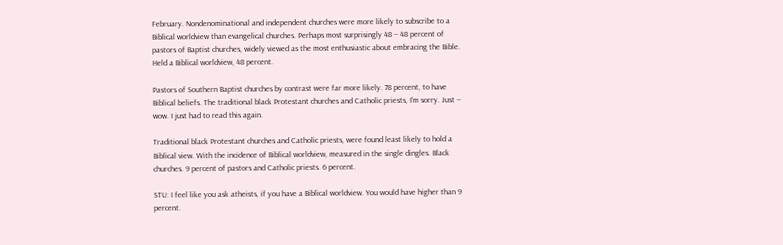February. Nondenominational and independent churches were more likely to subscribe to a Biblical worldview than evangelical churches. Perhaps most surprisingly 48 -- 48 percent of pastors of Baptist churches, widely viewed as the most enthusiastic about embracing the Bible. Held a Biblical worldview, 48 percent.

Pastors of Southern Baptist churches by contrast were far more likely. 78 percent, to have Biblical beliefs. The traditional black Protestant churches and Catholic priests, I'm sorry. Just -- wow. I just had to read this again.

Traditional black Protestant churches and Catholic priests, were found least likely to hold a Biblical view. With the incidence of Biblical worldview, measured in the single dingles. Black churches. 9 percent of pastors and Catholic priests. 6 percent.

STU: I feel like you ask atheists, if you have a Biblical worldview. You would have higher than 9 percent.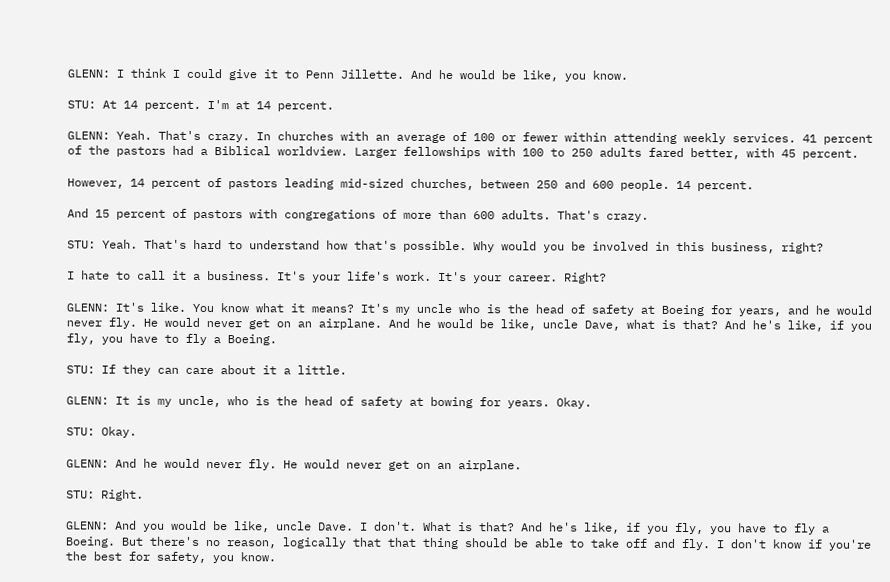GLENN: I think I could give it to Penn Jillette. And he would be like, you know.

STU: At 14 percent. I'm at 14 percent.

GLENN: Yeah. That's crazy. In churches with an average of 100 or fewer within attending weekly services. 41 percent of the pastors had a Biblical worldview. Larger fellowships with 100 to 250 adults fared better, with 45 percent.

However, 14 percent of pastors leading mid-sized churches, between 250 and 600 people. 14 percent.

And 15 percent of pastors with congregations of more than 600 adults. That's crazy.

STU: Yeah. That's hard to understand how that's possible. Why would you be involved in this business, right?

I hate to call it a business. It's your life's work. It's your career. Right?

GLENN: It's like. You know what it means? It's my uncle who is the head of safety at Boeing for years, and he would never fly. He would never get on an airplane. And he would be like, uncle Dave, what is that? And he's like, if you fly, you have to fly a Boeing.

STU: If they can care about it a little.

GLENN: It is my uncle, who is the head of safety at bowing for years. Okay.

STU: Okay.

GLENN: And he would never fly. He would never get on an airplane.

STU: Right.

GLENN: And you would be like, uncle Dave. I don't. What is that? And he's like, if you fly, you have to fly a Boeing. But there's no reason, logically that that thing should be able to take off and fly. I don't know if you're the best for safety, you know.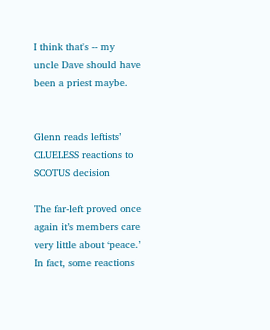I think that's -- my uncle Dave should have been a priest maybe.


Glenn reads leftists’ CLUELESS reactions to SCOTUS decision

The far-left proved once again it’s members care very little about ‘peace.’ In fact, some reactions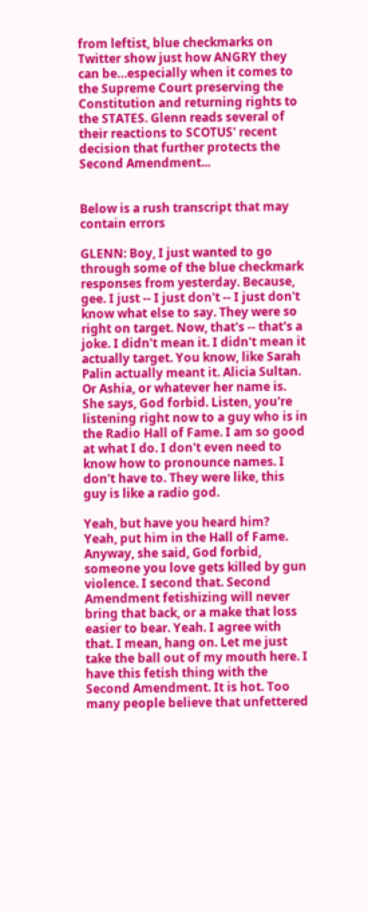from leftist, blue checkmarks on Twitter show just how ANGRY they can be…especially when it comes to the Supreme Court preserving the Constitution and returning rights to the STATES. Glenn reads several of their reactions to SCOTUS' recent decision that further protects the Second Amendment...


Below is a rush transcript that may contain errors

GLENN: Boy, I just wanted to go through some of the blue checkmark responses from yesterday. Because, gee. I just -- I just don't -- I just don't know what else to say. They were so right on target. Now, that's -- that's a joke. I didn't mean it. I didn't mean it actually target. You know, like Sarah Palin actually meant it. Alicia Sultan. Or Ashia, or whatever her name is. She says, God forbid. Listen, you're listening right now to a guy who is in the Radio Hall of Fame. I am so good at what I do. I don't even need to know how to pronounce names. I don't have to. They were like, this guy is like a radio god.

Yeah, but have you heard him?
Yeah, put him in the Hall of Fame.
Anyway, she said, God forbid, someone you love gets killed by gun violence. I second that. Second Amendment fetishizing will never bring that back, or a make that loss easier to bear. Yeah. I agree with that. I mean, hang on. Let me just take the ball out of my mouth here. I have this fetish thing with the Second Amendment. It is hot. Too many people believe that unfettered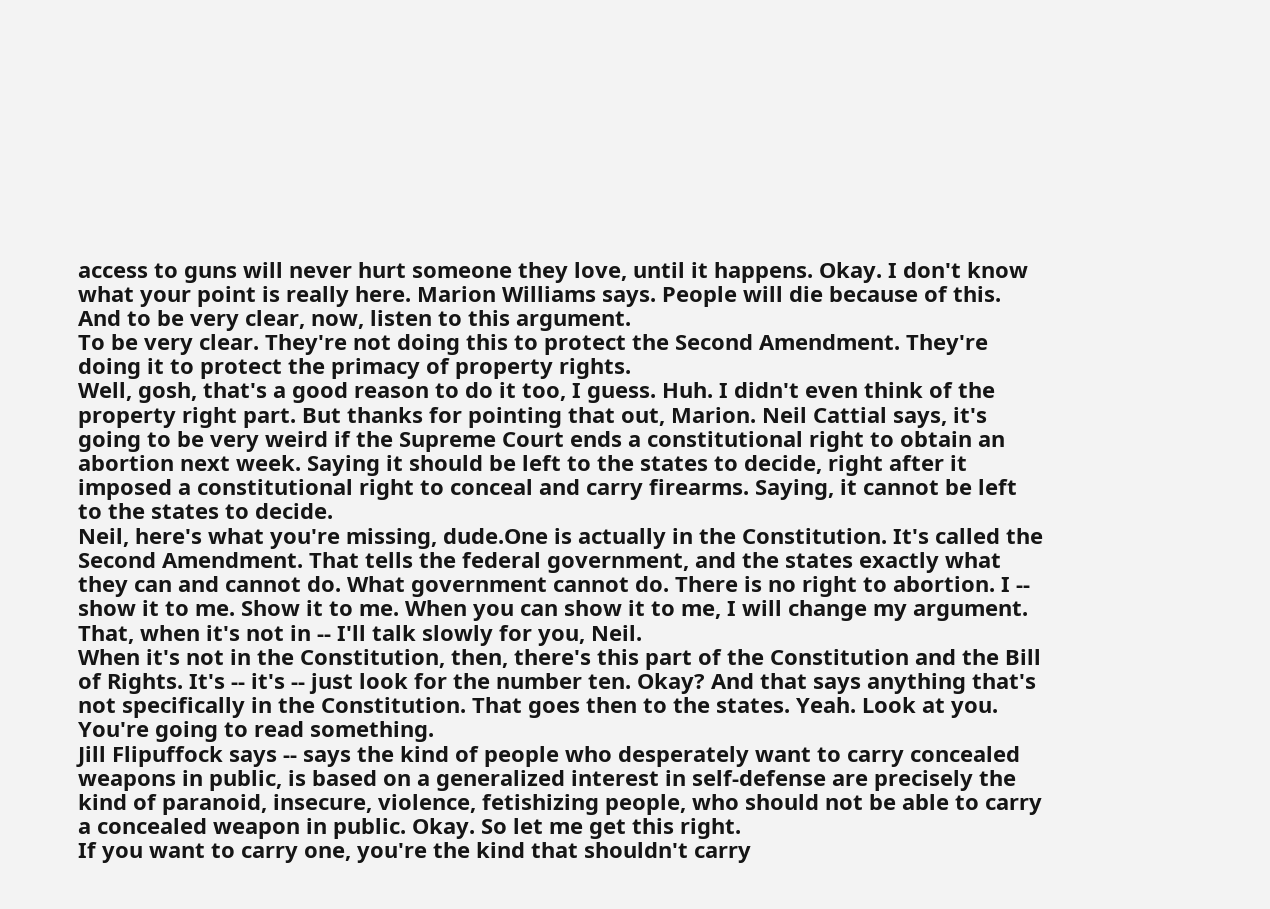access to guns will never hurt someone they love, until it happens. Okay. I don't know what your point is really here. Marion Williams says. People will die because of this. And to be very clear, now, listen to this argument.
To be very clear. They're not doing this to protect the Second Amendment. They're doing it to protect the primacy of property rights.
Well, gosh, that's a good reason to do it too, I guess. Huh. I didn't even think of the property right part. But thanks for pointing that out, Marion. Neil Cattial says, it's going to be very weird if the Supreme Court ends a constitutional right to obtain an abortion next week. Saying it should be left to the states to decide, right after it imposed a constitutional right to conceal and carry firearms. Saying, it cannot be left to the states to decide.
Neil, here's what you're missing, dude.One is actually in the Constitution. It's called the Second Amendment. That tells the federal government, and the states exactly what they can and cannot do. What government cannot do. There is no right to abortion. I -- show it to me. Show it to me. When you can show it to me, I will change my argument. That, when it's not in -- I'll talk slowly for you, Neil.
When it's not in the Constitution, then, there's this part of the Constitution and the Bill of Rights. It's -- it's -- just look for the number ten. Okay? And that says anything that's not specifically in the Constitution. That goes then to the states. Yeah. Look at you. You're going to read something.
Jill Flipuffock says -- says the kind of people who desperately want to carry concealed weapons in public, is based on a generalized interest in self-defense are precisely the kind of paranoid, insecure, violence, fetishizing people, who should not be able to carry a concealed weapon in public. Okay. So let me get this right.
If you want to carry one, you're the kind that shouldn't carry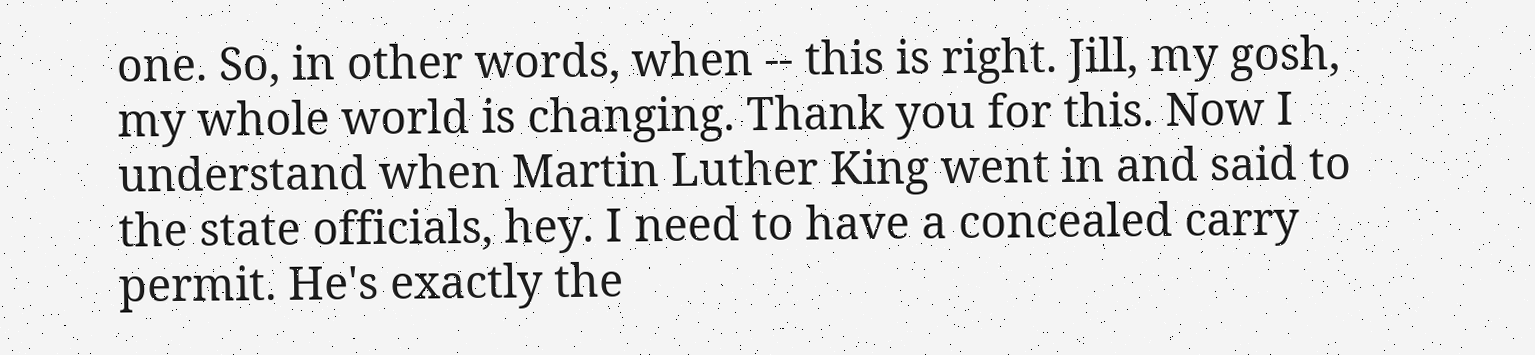one. So, in other words, when -- this is right. Jill, my gosh, my whole world is changing. Thank you for this. Now I understand when Martin Luther King went in and said to the state officials, hey. I need to have a concealed carry permit. He's exactly the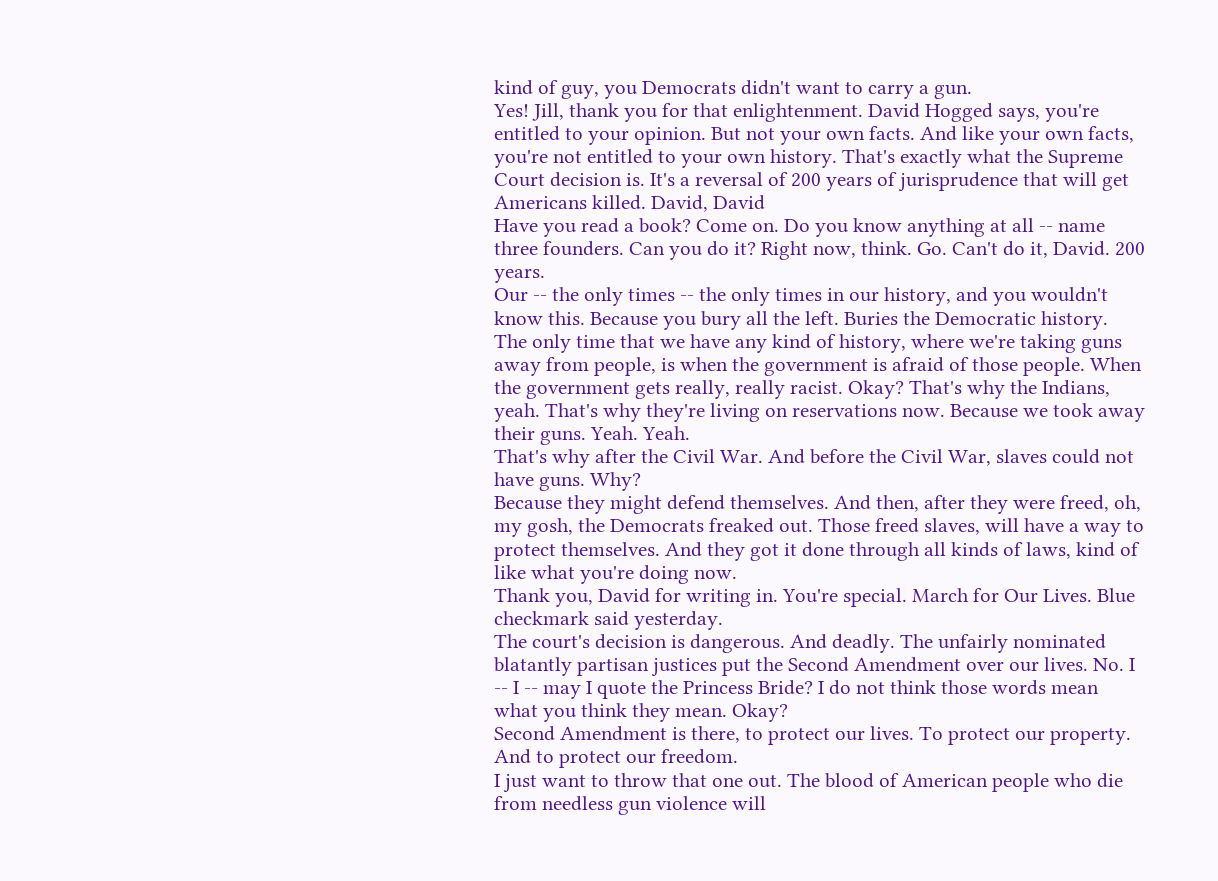kind of guy, you Democrats didn't want to carry a gun.
Yes! Jill, thank you for that enlightenment. David Hogged says, you're entitled to your opinion. But not your own facts. And like your own facts, you're not entitled to your own history. That's exactly what the Supreme Court decision is. It's a reversal of 200 years of jurisprudence that will get Americans killed. David, David
Have you read a book? Come on. Do you know anything at all -- name three founders. Can you do it? Right now, think. Go. Can't do it, David. 200 years.
Our -- the only times -- the only times in our history, and you wouldn't know this. Because you bury all the left. Buries the Democratic history.
The only time that we have any kind of history, where we're taking guns away from people, is when the government is afraid of those people. When the government gets really, really racist. Okay? That's why the Indians, yeah. That's why they're living on reservations now. Because we took away their guns. Yeah. Yeah.
That's why after the Civil War. And before the Civil War, slaves could not have guns. Why?
Because they might defend themselves. And then, after they were freed, oh, my gosh, the Democrats freaked out. Those freed slaves, will have a way to protect themselves. And they got it done through all kinds of laws, kind of like what you're doing now.
Thank you, David for writing in. You're special. March for Our Lives. Blue checkmark said yesterday.
The court's decision is dangerous. And deadly. The unfairly nominated blatantly partisan justices put the Second Amendment over our lives. No. I -- I -- may I quote the Princess Bride? I do not think those words mean what you think they mean. Okay?
Second Amendment is there, to protect our lives. To protect our property. And to protect our freedom.
I just want to throw that one out. The blood of American people who die from needless gun violence will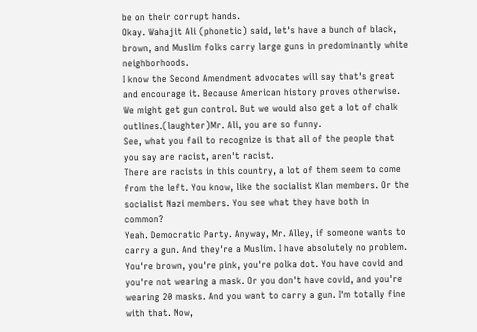be on their corrupt hands.
Okay. Wahajit Ali (phonetic) said, let's have a bunch of black, brown, and Muslim folks carry large guns in predominantly white neighborhoods.
I know the Second Amendment advocates will say that's great and encourage it. Because American history proves otherwise. We might get gun control. But we would also get a lot of chalk outlines.(laughter)Mr. Ali, you are so funny.
See, what you fail to recognize is that all of the people that you say are racist, aren't racist.
There are racists in this country, a lot of them seem to come from the left. You know, like the socialist Klan members. Or the socialist Nazi members. You see what they have both in common?
Yeah. Democratic Party. Anyway, Mr. Alley, if someone wants to carry a gun. And they're a Muslim. I have absolutely no problem. You're brown, you're pink, you're polka dot. You have covid and you're not wearing a mask. Or you don't have covid, and you're wearing 20 masks. And you want to carry a gun. I'm totally fine with that. Now,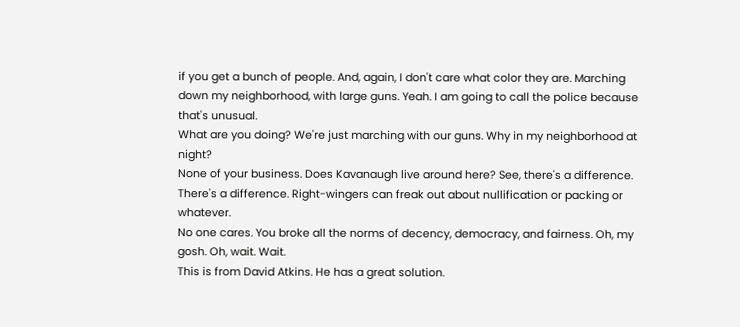if you get a bunch of people. And, again, I don't care what color they are. Marching down my neighborhood, with large guns. Yeah. I am going to call the police because that's unusual.
What are you doing? We're just marching with our guns. Why in my neighborhood at night?
None of your business. Does Kavanaugh live around here? See, there's a difference. There's a difference. Right-wingers can freak out about nullification or packing or whatever.
No one cares. You broke all the norms of decency, democracy, and fairness. Oh, my gosh. Oh, wait. Wait.
This is from David Atkins. He has a great solution.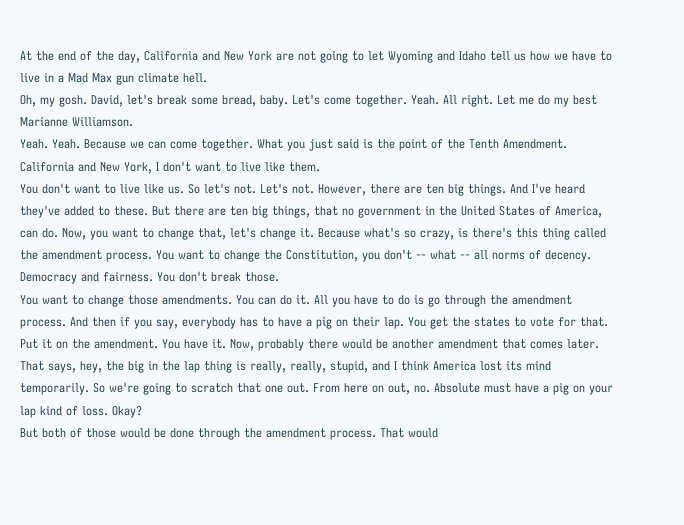At the end of the day, California and New York are not going to let Wyoming and Idaho tell us how we have to live in a Mad Max gun climate hell.
Oh, my gosh. David, let's break some bread, baby. Let's come together. Yeah. All right. Let me do my best Marianne Williamson.
Yeah. Yeah. Because we can come together. What you just said is the point of the Tenth Amendment. California and New York, I don't want to live like them.
You don't want to live like us. So let's not. Let's not. However, there are ten big things. And I've heard they've added to these. But there are ten big things, that no government in the United States of America, can do. Now, you want to change that, let's change it. Because what's so crazy, is there's this thing called the amendment process. You want to change the Constitution, you don't -- what -- all norms of decency. Democracy and fairness. You don't break those.
You want to change those amendments. You can do it. All you have to do is go through the amendment process. And then if you say, everybody has to have a pig on their lap. You get the states to vote for that. Put it on the amendment. You have it. Now, probably there would be another amendment that comes later. That says, hey, the big in the lap thing is really, really, stupid, and I think America lost its mind temporarily. So we're going to scratch that one out. From here on out, no. Absolute must have a pig on your lap kind of loss. Okay?
But both of those would be done through the amendment process. That would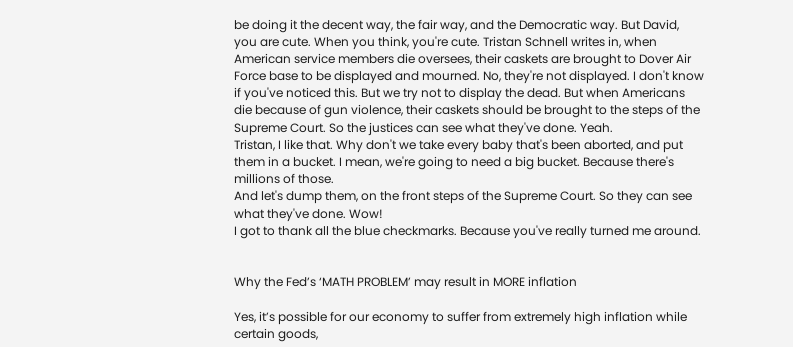be doing it the decent way, the fair way, and the Democratic way. But David, you are cute. When you think, you're cute. Tristan Schnell writes in, when American service members die oversees, their caskets are brought to Dover Air Force base to be displayed and mourned. No, they're not displayed. I don't know if you've noticed this. But we try not to display the dead. But when Americans die because of gun violence, their caskets should be brought to the steps of the Supreme Court. So the justices can see what they've done. Yeah.
Tristan, I like that. Why don't we take every baby that's been aborted, and put them in a bucket. I mean, we're going to need a big bucket. Because there's millions of those.
And let's dump them, on the front steps of the Supreme Court. So they can see what they've done. Wow!
I got to thank all the blue checkmarks. Because you've really turned me around.


Why the Fed’s ‘MATH PROBLEM’ may result in MORE inflation

Yes, it’s possible for our economy to suffer from extremely high inflation while certain goods,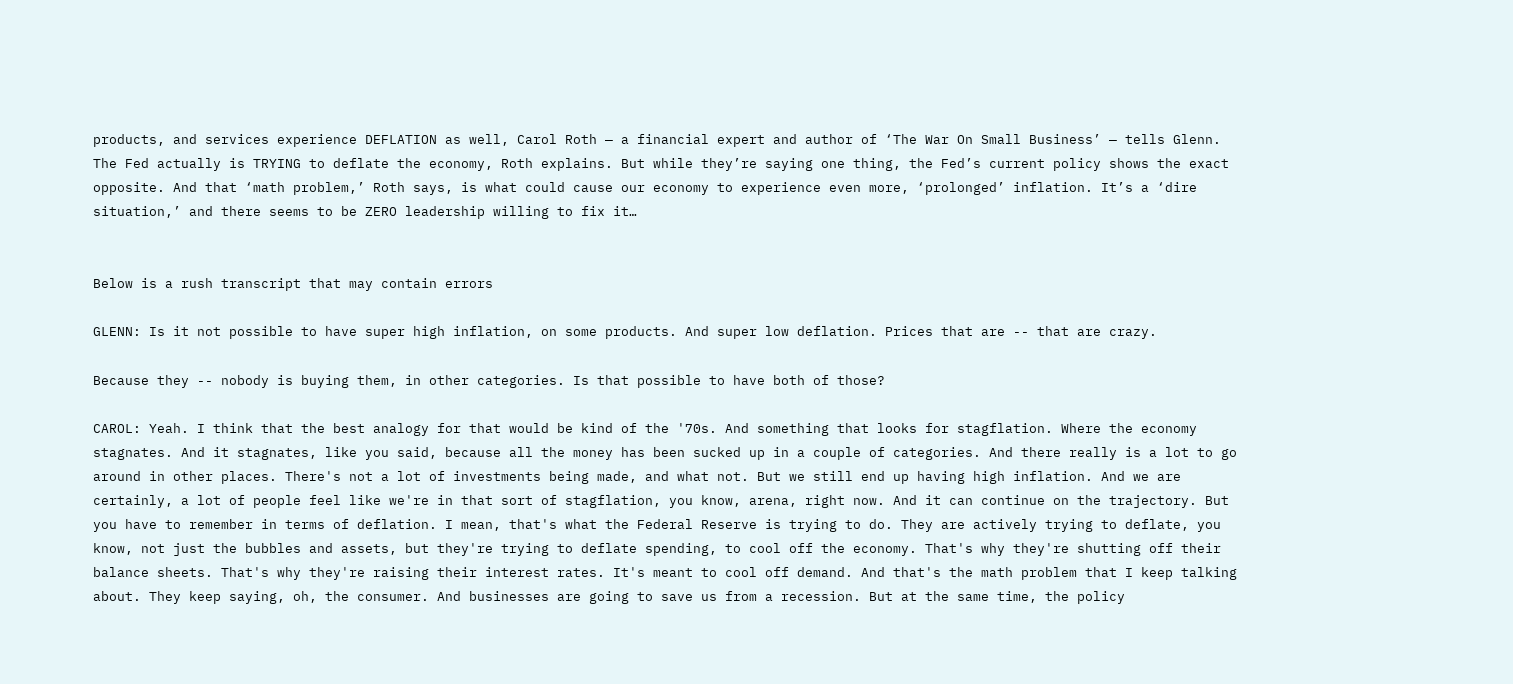products, and services experience DEFLATION as well, Carol Roth — a financial expert and author of ‘The War On Small Business’ — tells Glenn. The Fed actually is TRYING to deflate the economy, Roth explains. But while they’re saying one thing, the Fed’s current policy shows the exact opposite. And that ‘math problem,’ Roth says, is what could cause our economy to experience even more, ‘prolonged’ inflation. It’s a ‘dire situation,’ and there seems to be ZERO leadership willing to fix it…


Below is a rush transcript that may contain errors

GLENN: Is it not possible to have super high inflation, on some products. And super low deflation. Prices that are -- that are crazy.

Because they -- nobody is buying them, in other categories. Is that possible to have both of those?

CAROL: Yeah. I think that the best analogy for that would be kind of the '70s. And something that looks for stagflation. Where the economy stagnates. And it stagnates, like you said, because all the money has been sucked up in a couple of categories. And there really is a lot to go around in other places. There's not a lot of investments being made, and what not. But we still end up having high inflation. And we are certainly, a lot of people feel like we're in that sort of stagflation, you know, arena, right now. And it can continue on the trajectory. But you have to remember in terms of deflation. I mean, that's what the Federal Reserve is trying to do. They are actively trying to deflate, you know, not just the bubbles and assets, but they're trying to deflate spending, to cool off the economy. That's why they're shutting off their balance sheets. That's why they're raising their interest rates. It's meant to cool off demand. And that's the math problem that I keep talking about. They keep saying, oh, the consumer. And businesses are going to save us from a recession. But at the same time, the policy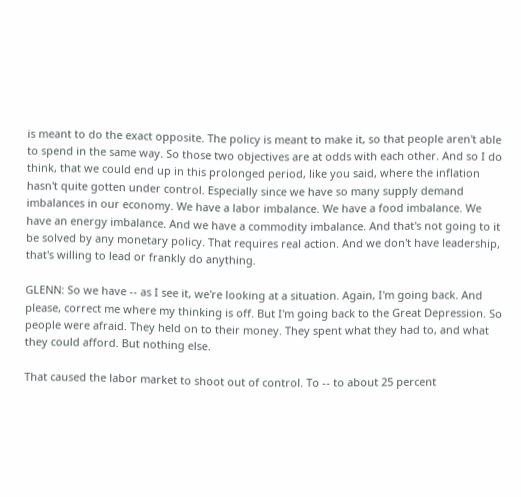is meant to do the exact opposite. The policy is meant to make it, so that people aren't able to spend in the same way. So those two objectives are at odds with each other. And so I do think, that we could end up in this prolonged period, like you said, where the inflation hasn't quite gotten under control. Especially since we have so many supply demand imbalances in our economy. We have a labor imbalance. We have a food imbalance. We have an energy imbalance. And we have a commodity imbalance. And that's not going to it be solved by any monetary policy. That requires real action. And we don't have leadership, that's willing to lead or frankly do anything.

GLENN: So we have -- as I see it, we're looking at a situation. Again, I'm going back. And please, correct me where my thinking is off. But I'm going back to the Great Depression. So people were afraid. They held on to their money. They spent what they had to, and what they could afford. But nothing else.

That caused the labor market to shoot out of control. To -- to about 25 percent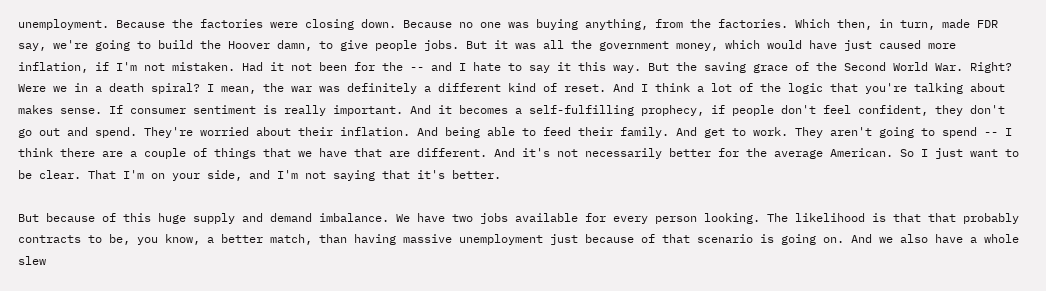unemployment. Because the factories were closing down. Because no one was buying anything, from the factories. Which then, in turn, made FDR say, we're going to build the Hoover damn, to give people jobs. But it was all the government money, which would have just caused more inflation, if I'm not mistaken. Had it not been for the -- and I hate to say it this way. But the saving grace of the Second World War. Right? Were we in a death spiral? I mean, the war was definitely a different kind of reset. And I think a lot of the logic that you're talking about makes sense. If consumer sentiment is really important. And it becomes a self-fulfilling prophecy, if people don't feel confident, they don't go out and spend. They're worried about their inflation. And being able to feed their family. And get to work. They aren't going to spend -- I think there are a couple of things that we have that are different. And it's not necessarily better for the average American. So I just want to be clear. That I'm on your side, and I'm not saying that it's better.

But because of this huge supply and demand imbalance. We have two jobs available for every person looking. The likelihood is that that probably contracts to be, you know, a better match, than having massive unemployment just because of that scenario is going on. And we also have a whole slew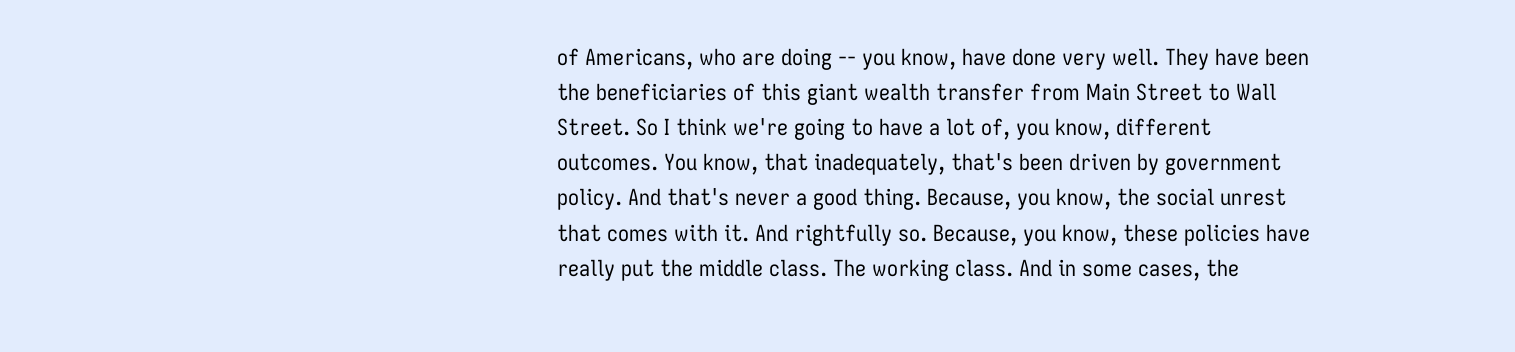of Americans, who are doing -- you know, have done very well. They have been the beneficiaries of this giant wealth transfer from Main Street to Wall Street. So I think we're going to have a lot of, you know, different outcomes. You know, that inadequately, that's been driven by government policy. And that's never a good thing. Because, you know, the social unrest that comes with it. And rightfully so. Because, you know, these policies have really put the middle class. The working class. And in some cases, the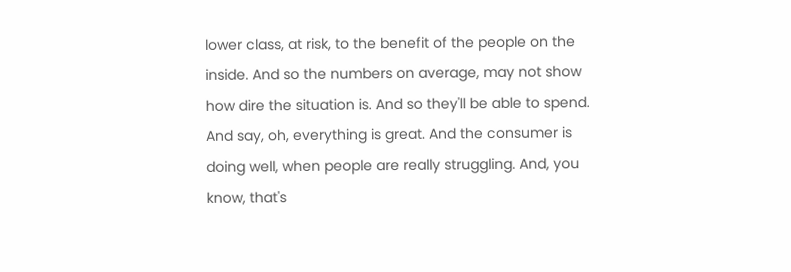lower class, at risk, to the benefit of the people on the inside. And so the numbers on average, may not show how dire the situation is. And so they'll be able to spend. And say, oh, everything is great. And the consumer is doing well, when people are really struggling. And, you know, that's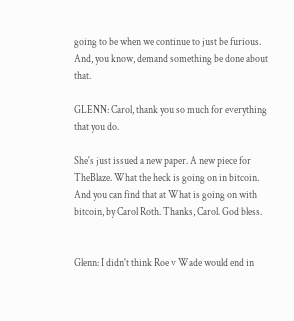going to be when we continue to just be furious. And, you know, demand something be done about that.

GLENN: Carol, thank you so much for everything that you do.

She's just issued a new paper. A new piece for TheBlaze. What the heck is going on in bitcoin. And you can find that at What is going on with bitcoin, by Carol Roth. Thanks, Carol. God bless.


Glenn: I didn't think Roe v Wade would end in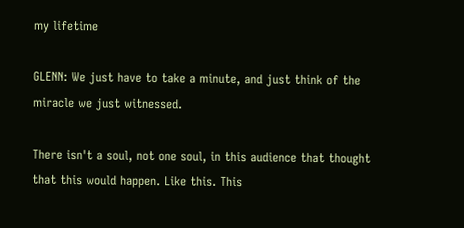my lifetime

GLENN: We just have to take a minute, and just think of the miracle we just witnessed.

There isn't a soul, not one soul, in this audience that thought that this would happen. Like this. This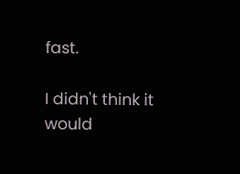fast.

I didn't think it would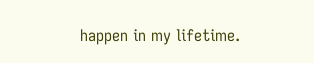happen in my lifetime.